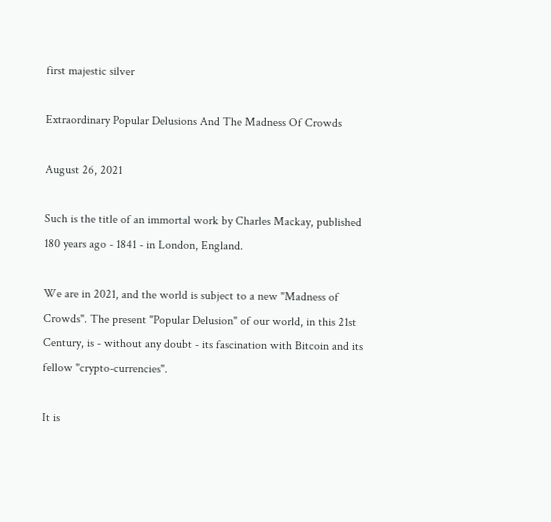first majestic silver

Extraordinary Popular Delusions And The Madness Of Crowds

August 26, 2021

Such is the title of an immortal work by Charles Mackay, published 180 years ago - 1841 - in London, England.

We are in 2021, and the world is subject to a new "Madness of Crowds". The present "Popular Delusion" of our world, in this 21st Century, is - without any doubt - its fascination with Bitcoin and its fellow "crypto-currencies".

It is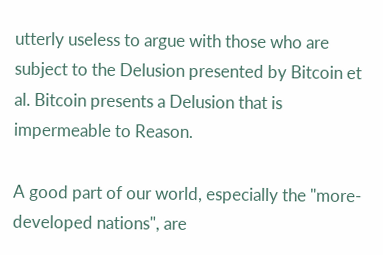utterly useless to argue with those who are subject to the Delusion presented by Bitcoin et al. Bitcoin presents a Delusion that is impermeable to Reason.

A good part of our world, especially the "more-developed nations", are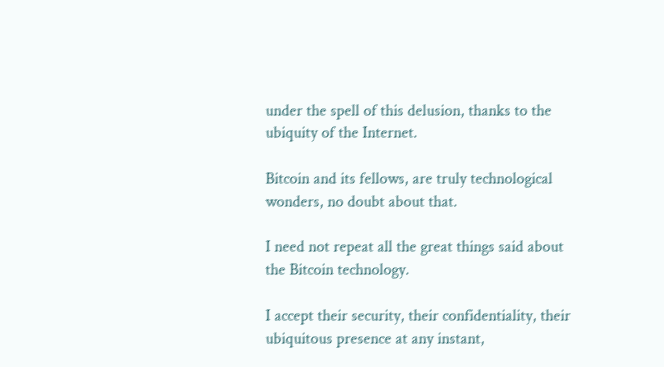under the spell of this delusion, thanks to the ubiquity of the Internet.

Bitcoin and its fellows, are truly technological wonders, no doubt about that.

I need not repeat all the great things said about the Bitcoin technology.

I accept their security, their confidentiality, their ubiquitous presence at any instant,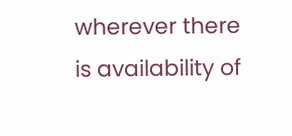wherever there is availability of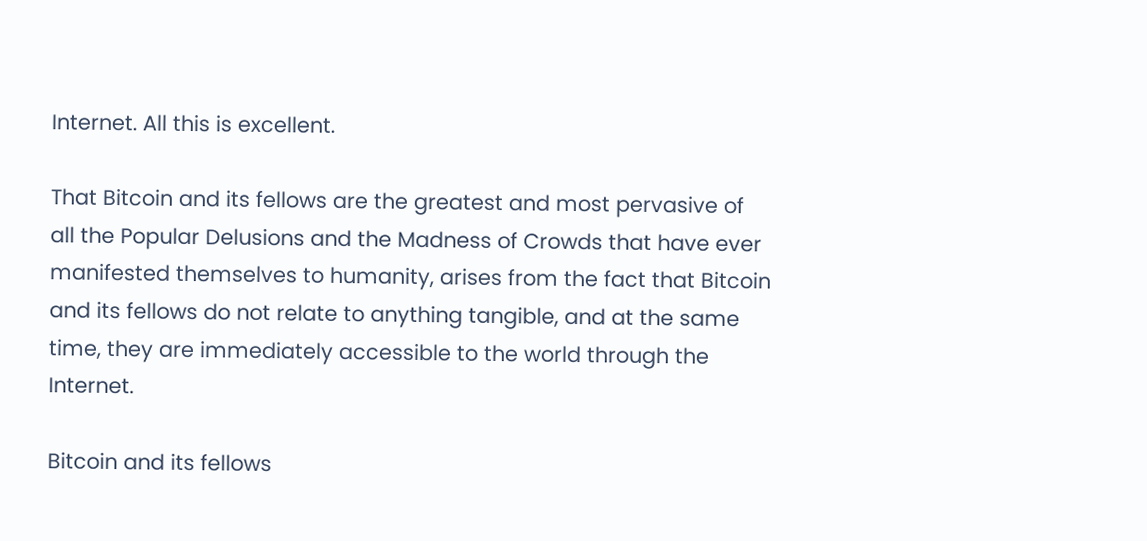Internet. All this is excellent.

That Bitcoin and its fellows are the greatest and most pervasive of all the Popular Delusions and the Madness of Crowds that have ever manifested themselves to humanity, arises from the fact that Bitcoin and its fellows do not relate to anything tangible, and at the same time, they are immediately accessible to the world through the Internet.

Bitcoin and its fellows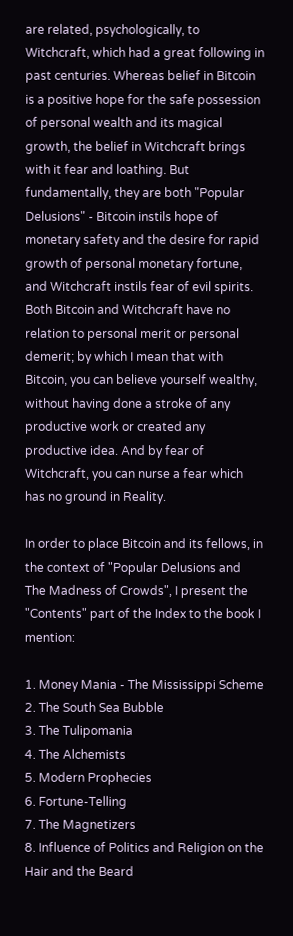are related, psychologically, to Witchcraft, which had a great following in past centuries. Whereas belief in Bitcoin is a positive hope for the safe possession of personal wealth and its magical growth, the belief in Witchcraft brings with it fear and loathing. But fundamentally, they are both "Popular Delusions" - Bitcoin instils hope of monetary safety and the desire for rapid growth of personal monetary fortune, and Witchcraft instils fear of evil spirits. Both Bitcoin and Witchcraft have no relation to personal merit or personal demerit; by which I mean that with Bitcoin, you can believe yourself wealthy, without having done a stroke of any productive work or created any productive idea. And by fear of Witchcraft, you can nurse a fear which has no ground in Reality.

In order to place Bitcoin and its fellows, in the context of "Popular Delusions and The Madness of Crowds", I present the "Contents" part of the Index to the book I mention:

1. Money Mania - The Mississippi Scheme
2. The South Sea Bubble
3. The Tulipomania
4. The Alchemists
5. Modern Prophecies
6. Fortune-Telling
7. The Magnetizers
8. Influence of Politics and Religion on the Hair and the Beard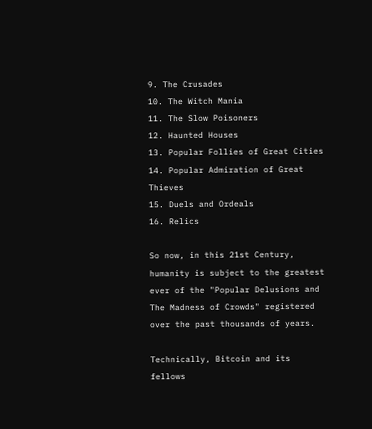9. The Crusades
10. The Witch Mania
11. The Slow Poisoners
12. Haunted Houses
13. Popular Follies of Great Cities
14. Popular Admiration of Great Thieves
15. Duels and Ordeals
16. Relics

So now, in this 21st Century, humanity is subject to the greatest ever of the "Popular Delusions and The Madness of Crowds" registered over the past thousands of years.

Technically, Bitcoin and its fellows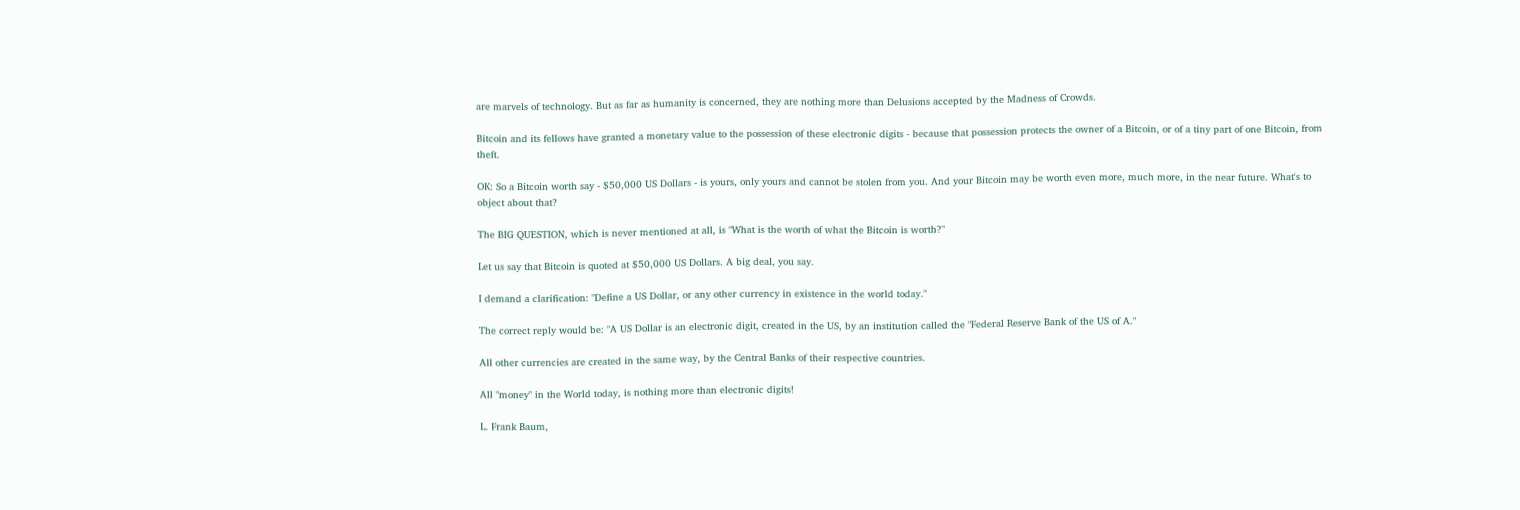are marvels of technology. But as far as humanity is concerned, they are nothing more than Delusions accepted by the Madness of Crowds.

Bitcoin and its fellows have granted a monetary value to the possession of these electronic digits - because that possession protects the owner of a Bitcoin, or of a tiny part of one Bitcoin, from theft.

OK: So a Bitcoin worth say - $50,000 US Dollars - is yours, only yours and cannot be stolen from you. And your Bitcoin may be worth even more, much more, in the near future. What's to object about that?

The BIG QUESTION, which is never mentioned at all, is "What is the worth of what the Bitcoin is worth?"

Let us say that Bitcoin is quoted at $50,000 US Dollars. A big deal, you say.

I demand a clarification: "Define a US Dollar, or any other currency in existence in the world today."

The correct reply would be: "A US Dollar is an electronic digit, created in the US, by an institution called the "Federal Reserve Bank of the US of A."

All other currencies are created in the same way, by the Central Banks of their respective countries.

All "money" in the World today, is nothing more than electronic digits!

L. Frank Baum,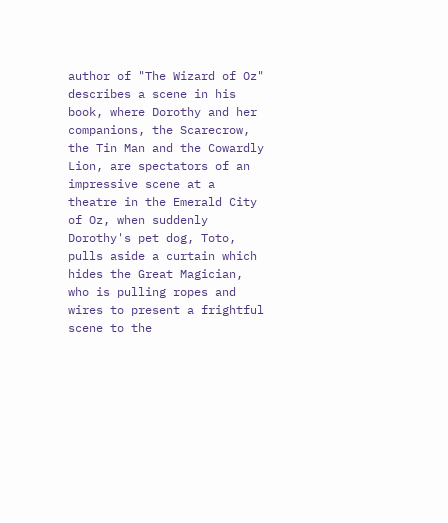author of "The Wizard of Oz" describes a scene in his book, where Dorothy and her companions, the Scarecrow, the Tin Man and the Cowardly Lion, are spectators of an impressive scene at a theatre in the Emerald City of Oz, when suddenly Dorothy's pet dog, Toto, pulls aside a curtain which hides the Great Magician, who is pulling ropes and wires to present a frightful scene to the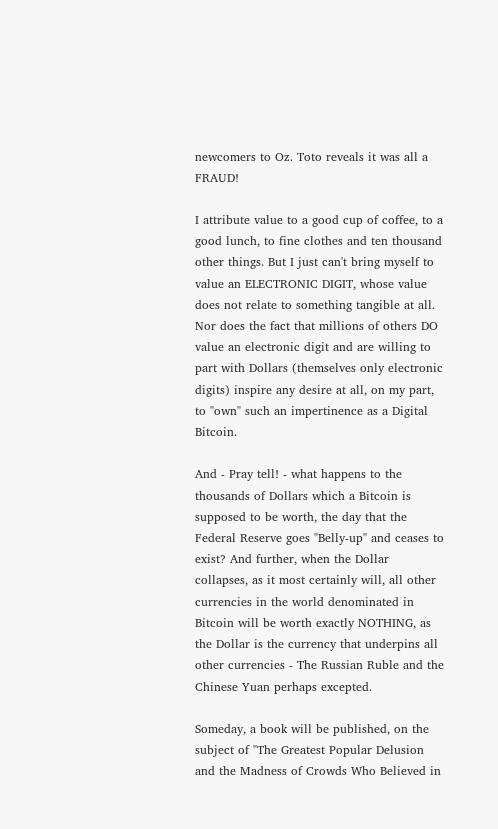newcomers to Oz. Toto reveals it was all a FRAUD!

I attribute value to a good cup of coffee, to a good lunch, to fine clothes and ten thousand other things. But I just can't bring myself to value an ELECTRONIC DIGIT, whose value does not relate to something tangible at all. Nor does the fact that millions of others DO value an electronic digit and are willing to part with Dollars (themselves only electronic digits) inspire any desire at all, on my part, to "own" such an impertinence as a Digital Bitcoin.

And - Pray tell! - what happens to the thousands of Dollars which a Bitcoin is supposed to be worth, the day that the Federal Reserve goes "Belly-up" and ceases to exist? And further, when the Dollar collapses, as it most certainly will, all other currencies in the world denominated in Bitcoin will be worth exactly NOTHING, as the Dollar is the currency that underpins all other currencies - The Russian Ruble and the Chinese Yuan perhaps excepted.

Someday, a book will be published, on the subject of "The Greatest Popular Delusion and the Madness of Crowds Who Believed in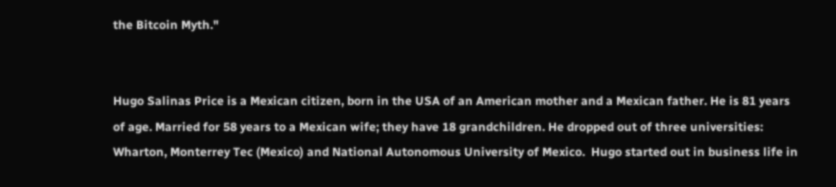the Bitcoin Myth."


Hugo Salinas Price is a Mexican citizen, born in the USA of an American mother and a Mexican father. He is 81 years of age. Married for 58 years to a Mexican wife; they have 18 grandchildren. He dropped out of three universities: Wharton, Monterrey Tec (Mexico) and National Autonomous University of Mexico.  Hugo started out in business life in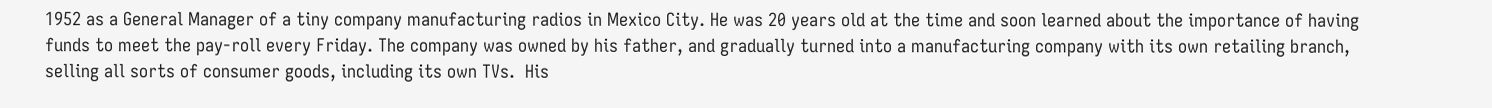1952 as a General Manager of a tiny company manufacturing radios in Mexico City. He was 20 years old at the time and soon learned about the importance of having funds to meet the pay-roll every Friday. The company was owned by his father, and gradually turned into a manufacturing company with its own retailing branch, selling all sorts of consumer goods, including its own TVs.  His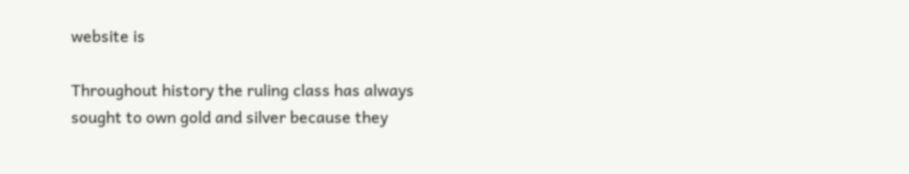website is

Throughout history the ruling class has always sought to own gold and silver because they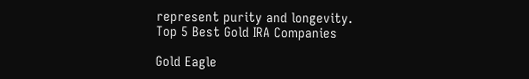represent purity and longevity.
Top 5 Best Gold IRA Companies

Gold Eagle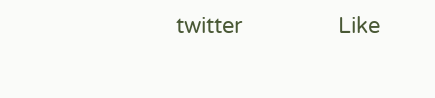twitter                Like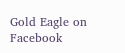Gold Eagle on Facebook